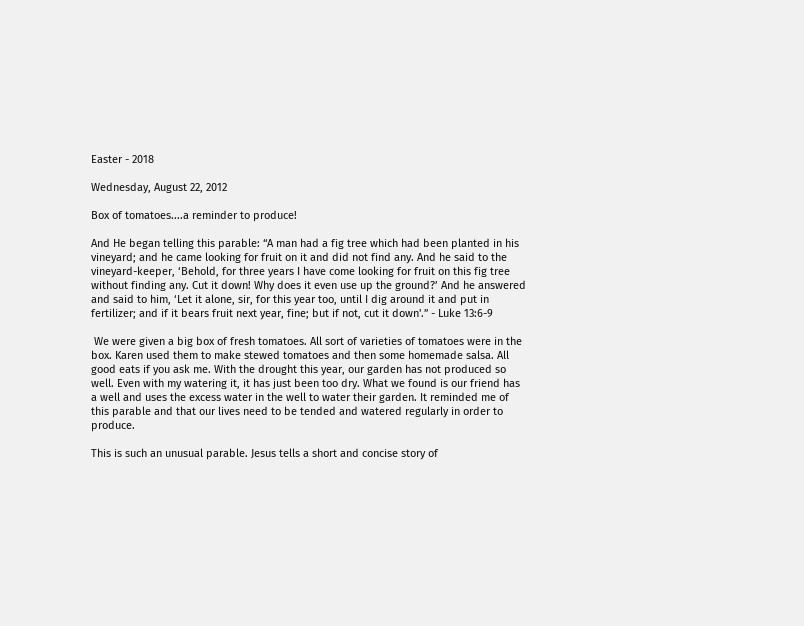Easter - 2018

Wednesday, August 22, 2012

Box of tomatoes....a reminder to produce!

And He began telling this parable: “A man had a fig tree which had been planted in his vineyard; and he came looking for fruit on it and did not find any. And he said to the vineyard-keeper, ‘Behold, for three years I have come looking for fruit on this fig tree without finding any. Cut it down! Why does it even use up the ground?’ And he answered and said to him, ‘Let it alone, sir, for this year too, until I dig around it and put in fertilizer; and if it bears fruit next year, fine; but if not, cut it down'.” - Luke 13:6-9

 We were given a big box of fresh tomatoes. All sort of varieties of tomatoes were in the box. Karen used them to make stewed tomatoes and then some homemade salsa. All good eats if you ask me. With the drought this year, our garden has not produced so well. Even with my watering it, it has just been too dry. What we found is our friend has a well and uses the excess water in the well to water their garden. It reminded me of this parable and that our lives need to be tended and watered regularly in order to produce.

This is such an unusual parable. Jesus tells a short and concise story of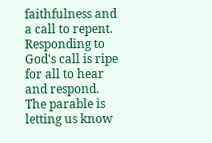faithfulness and a call to repent. Responding to God's call is ripe for all to hear and respond. The parable is letting us know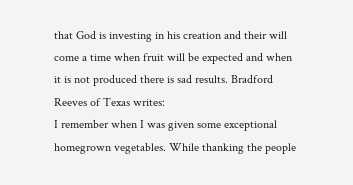that God is investing in his creation and their will come a time when fruit will be expected and when it is not produced there is sad results. Bradford Reeves of Texas writes:
I remember when I was given some exceptional homegrown vegetables. While thanking the people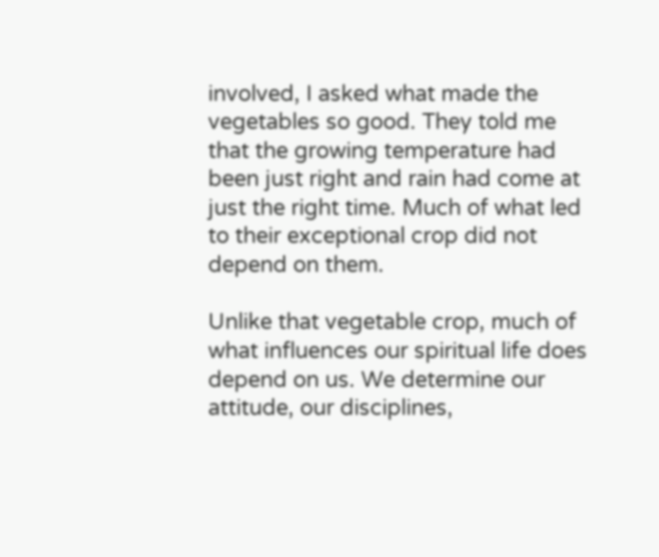involved, I asked what made the vegetables so good. They told me that the growing temperature had been just right and rain had come at just the right time. Much of what led to their exceptional crop did not depend on them.

Unlike that vegetable crop, much of what influences our spiritual life does depend on us. We determine our attitude, our disciplines,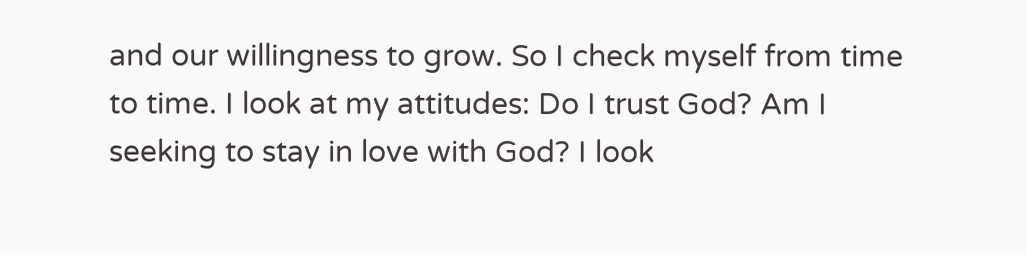and our willingness to grow. So I check myself from time to time. I look at my attitudes: Do I trust God? Am I seeking to stay in love with God? I look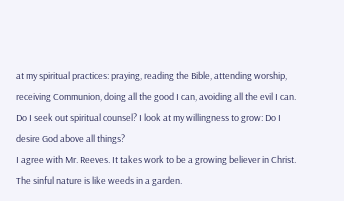at my spiritual practices: praying, reading the Bible, attending worship, receiving Communion, doing all the good I can, avoiding all the evil I can. Do I seek out spiritual counsel? I look at my willingness to grow: Do I desire God above all things?
I agree with Mr. Reeves. It takes work to be a growing believer in Christ. The sinful nature is like weeds in a garden.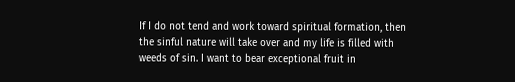If I do not tend and work toward spiritual formation, then the sinful nature will take over and my life is filled with weeds of sin. I want to bear exceptional fruit in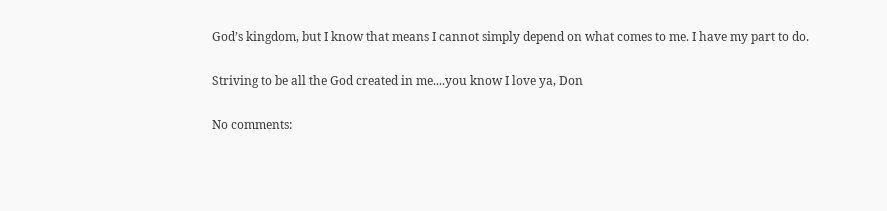God’s kingdom, but I know that means I cannot simply depend on what comes to me. I have my part to do.

Striving to be all the God created in me....you know I love ya, Don

No comments: